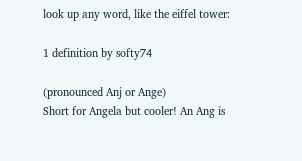look up any word, like the eiffel tower:

1 definition by softy74

(pronounced Anj or Ange)
Short for Angela but cooler! An Ang is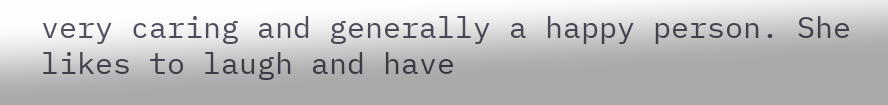very caring and generally a happy person. She likes to laugh and have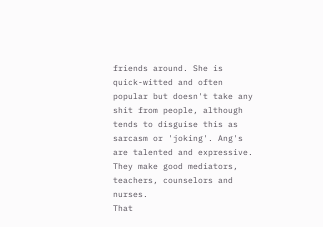friends around. She is quick-witted and often popular but doesn't take any shit from people, although tends to disguise this as sarcasm or 'joking'. Ang's are talented and expressive. They make good mediators, teachers, counselors and nurses.
That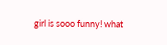girl is sooo funny! what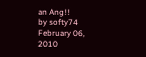an Ang!!
by softy74 February 06, 2010